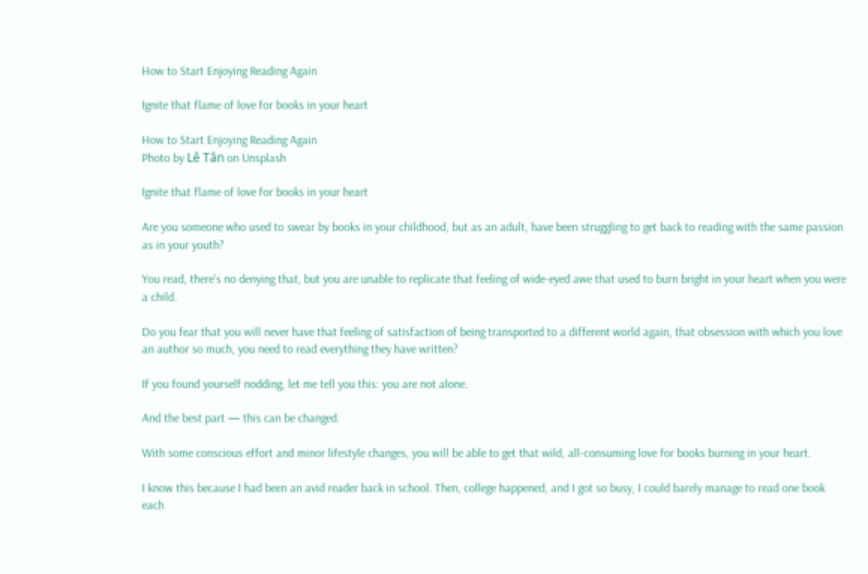How to Start Enjoying Reading Again

Ignite that flame of love for books in your heart

How to Start Enjoying Reading Again
Photo by Lê Tân on Unsplash

Ignite that flame of love for books in your heart

Are you someone who used to swear by books in your childhood, but as an adult, have been struggling to get back to reading with the same passion as in your youth?

You read, there’s no denying that, but you are unable to replicate that feeling of wide-eyed awe that used to burn bright in your heart when you were a child.

Do you fear that you will never have that feeling of satisfaction of being transported to a different world again, that obsession with which you love an author so much, you need to read everything they have written?

If you found yourself nodding, let me tell you this: you are not alone.

And the best part — this can be changed.

With some conscious effort and minor lifestyle changes, you will be able to get that wild, all-consuming love for books burning in your heart.

I know this because I had been an avid reader back in school. Then, college happened, and I got so busy, I could barely manage to read one book each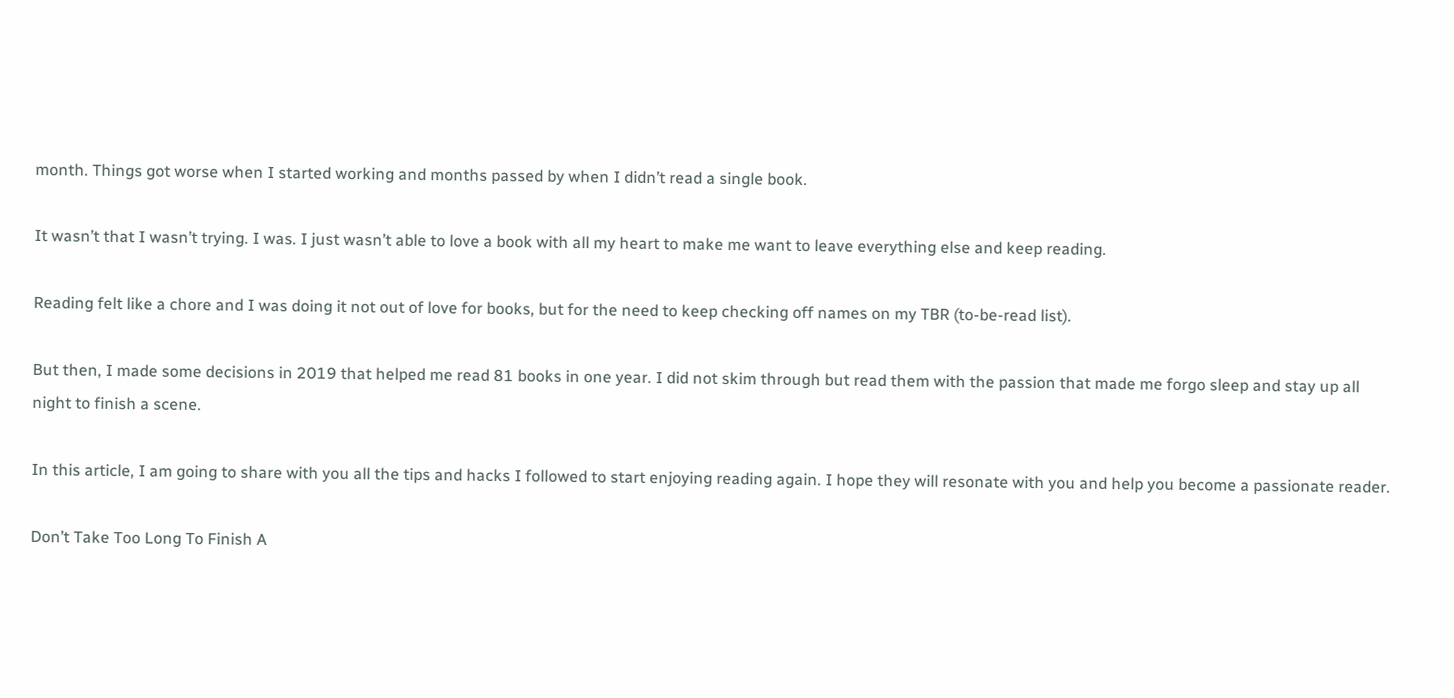month. Things got worse when I started working and months passed by when I didn’t read a single book.

It wasn’t that I wasn’t trying. I was. I just wasn’t able to love a book with all my heart to make me want to leave everything else and keep reading.

Reading felt like a chore and I was doing it not out of love for books, but for the need to keep checking off names on my TBR (to-be-read list).

But then, I made some decisions in 2019 that helped me read 81 books in one year. I did not skim through but read them with the passion that made me forgo sleep and stay up all night to finish a scene.

In this article, I am going to share with you all the tips and hacks I followed to start enjoying reading again. I hope they will resonate with you and help you become a passionate reader.

Don’t Take Too Long To Finish A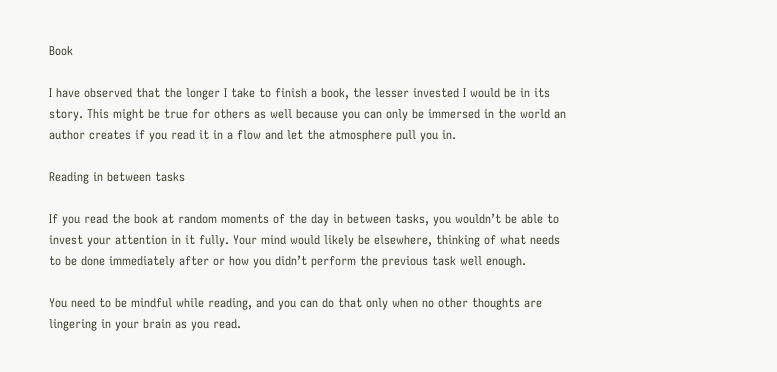Book

I have observed that the longer I take to finish a book, the lesser invested I would be in its story. This might be true for others as well because you can only be immersed in the world an author creates if you read it in a flow and let the atmosphere pull you in.

Reading in between tasks

If you read the book at random moments of the day in between tasks, you wouldn’t be able to invest your attention in it fully. Your mind would likely be elsewhere, thinking of what needs to be done immediately after or how you didn’t perform the previous task well enough.

You need to be mindful while reading, and you can do that only when no other thoughts are lingering in your brain as you read.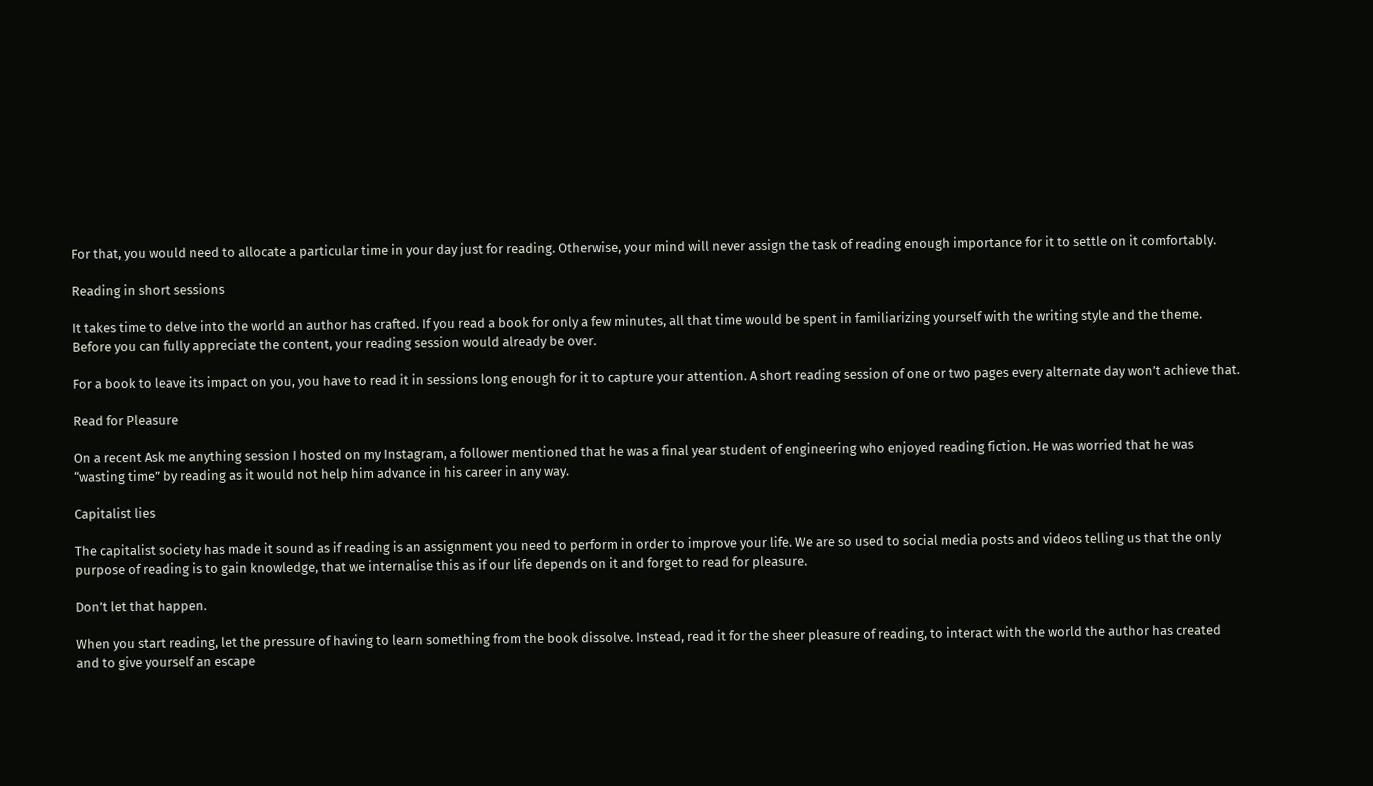For that, you would need to allocate a particular time in your day just for reading. Otherwise, your mind will never assign the task of reading enough importance for it to settle on it comfortably.

Reading in short sessions

It takes time to delve into the world an author has crafted. If you read a book for only a few minutes, all that time would be spent in familiarizing yourself with the writing style and the theme. Before you can fully appreciate the content, your reading session would already be over.

For a book to leave its impact on you, you have to read it in sessions long enough for it to capture your attention. A short reading session of one or two pages every alternate day won’t achieve that.

Read for Pleasure

On a recent Ask me anything session I hosted on my Instagram, a follower mentioned that he was a final year student of engineering who enjoyed reading fiction. He was worried that he was “wasting time” by reading as it would not help him advance in his career in any way.

Capitalist lies

The capitalist society has made it sound as if reading is an assignment you need to perform in order to improve your life. We are so used to social media posts and videos telling us that the only purpose of reading is to gain knowledge, that we internalise this as if our life depends on it and forget to read for pleasure.

Don’t let that happen.

When you start reading, let the pressure of having to learn something from the book dissolve. Instead, read it for the sheer pleasure of reading, to interact with the world the author has created and to give yourself an escape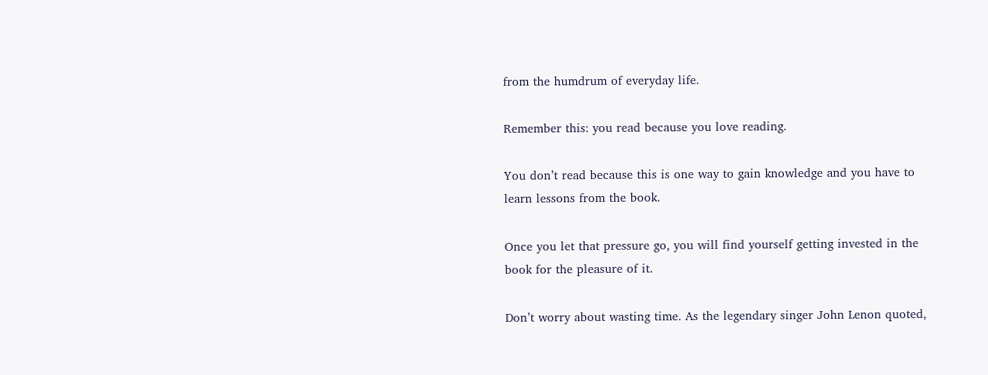from the humdrum of everyday life.

Remember this: you read because you love reading.

You don’t read because this is one way to gain knowledge and you have to learn lessons from the book.

Once you let that pressure go, you will find yourself getting invested in the book for the pleasure of it.

Don’t worry about wasting time. As the legendary singer John Lenon quoted,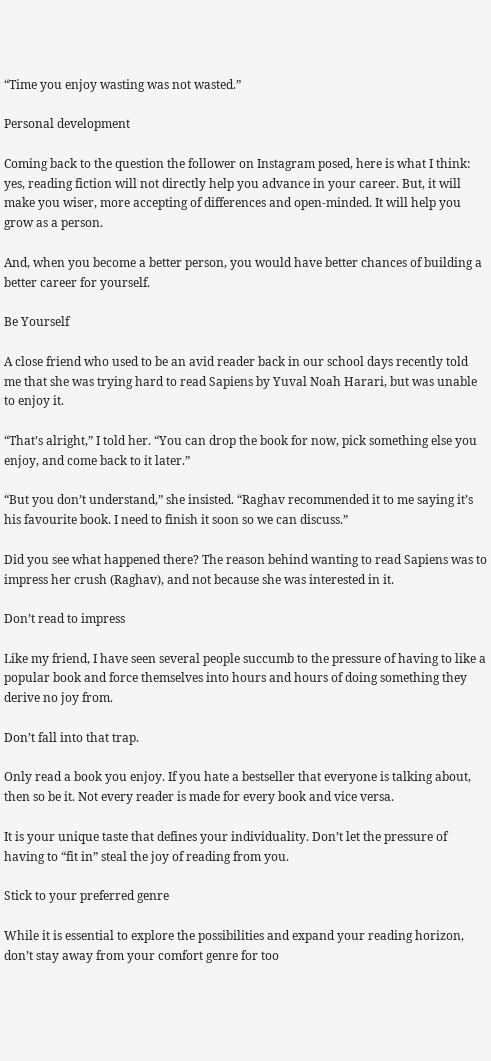“Time you enjoy wasting was not wasted.”

Personal development

Coming back to the question the follower on Instagram posed, here is what I think: yes, reading fiction will not directly help you advance in your career. But, it will make you wiser, more accepting of differences and open-minded. It will help you grow as a person.

And, when you become a better person, you would have better chances of building a better career for yourself.

Be Yourself

A close friend who used to be an avid reader back in our school days recently told me that she was trying hard to read Sapiens by Yuval Noah Harari, but was unable to enjoy it.

“That’s alright,” I told her. “You can drop the book for now, pick something else you enjoy, and come back to it later.”

“But you don’t understand,” she insisted. “Raghav recommended it to me saying it’s his favourite book. I need to finish it soon so we can discuss.”

Did you see what happened there? The reason behind wanting to read Sapiens was to impress her crush (Raghav), and not because she was interested in it.

Don’t read to impress

Like my friend, I have seen several people succumb to the pressure of having to like a popular book and force themselves into hours and hours of doing something they derive no joy from.

Don’t fall into that trap.

Only read a book you enjoy. If you hate a bestseller that everyone is talking about, then so be it. Not every reader is made for every book and vice versa.

It is your unique taste that defines your individuality. Don’t let the pressure of having to “fit in” steal the joy of reading from you.

Stick to your preferred genre

While it is essential to explore the possibilities and expand your reading horizon, don’t stay away from your comfort genre for too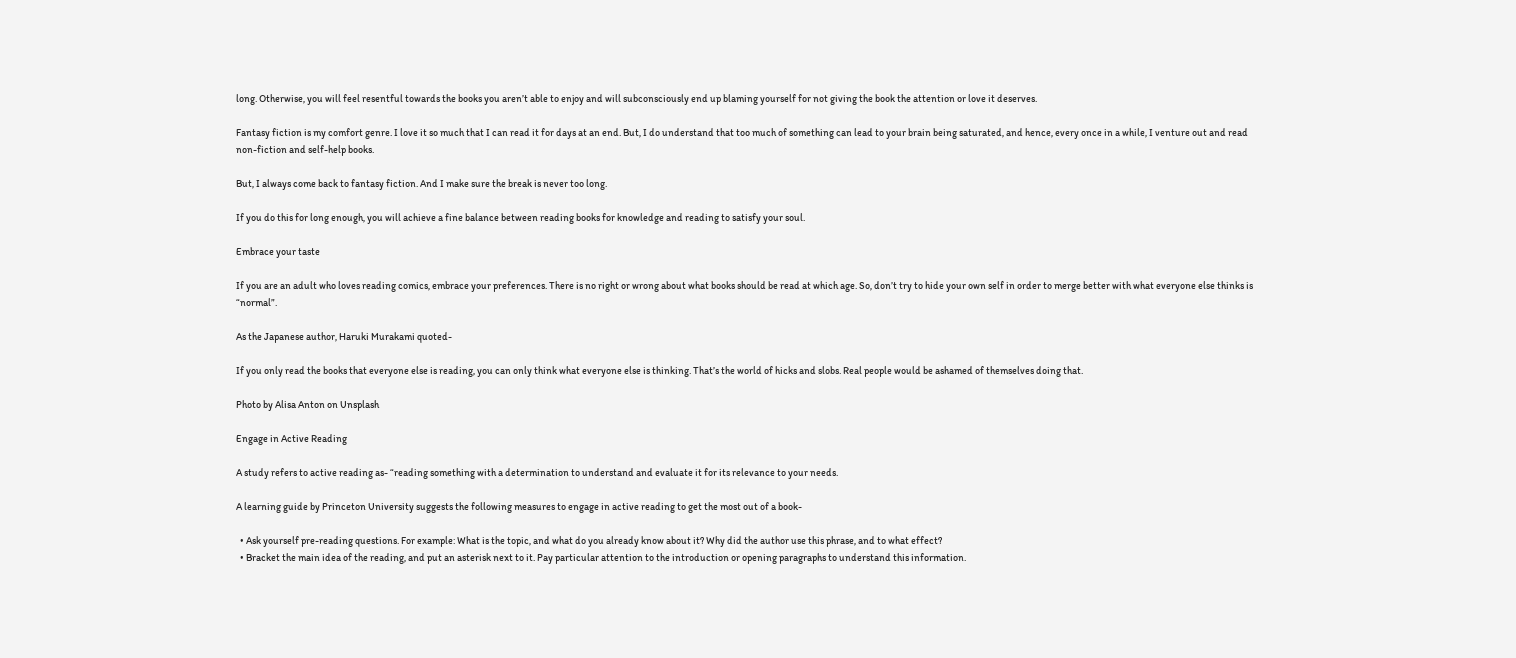long. Otherwise, you will feel resentful towards the books you aren’t able to enjoy and will subconsciously end up blaming yourself for not giving the book the attention or love it deserves.

Fantasy fiction is my comfort genre. I love it so much that I can read it for days at an end. But, I do understand that too much of something can lead to your brain being saturated, and hence, every once in a while, I venture out and read non-fiction and self-help books.

But, I always come back to fantasy fiction. And I make sure the break is never too long.

If you do this for long enough, you will achieve a fine balance between reading books for knowledge and reading to satisfy your soul.

Embrace your taste

If you are an adult who loves reading comics, embrace your preferences. There is no right or wrong about what books should be read at which age. So, don’t try to hide your own self in order to merge better with what everyone else thinks is “normal”.

As the Japanese author, Haruki Murakami quoted-

If you only read the books that everyone else is reading, you can only think what everyone else is thinking. That’s the world of hicks and slobs. Real people would be ashamed of themselves doing that.

Photo by Alisa Anton on Unsplash

Engage in Active Reading

A study refers to active reading as- “reading something with a determination to understand and evaluate it for its relevance to your needs.

A learning guide by Princeton University suggests the following measures to engage in active reading to get the most out of a book-

  • Ask yourself pre-reading questions. For example: What is the topic, and what do you already know about it? Why did the author use this phrase, and to what effect?
  • Bracket the main idea of the reading, and put an asterisk next to it. Pay particular attention to the introduction or opening paragraphs to understand this information.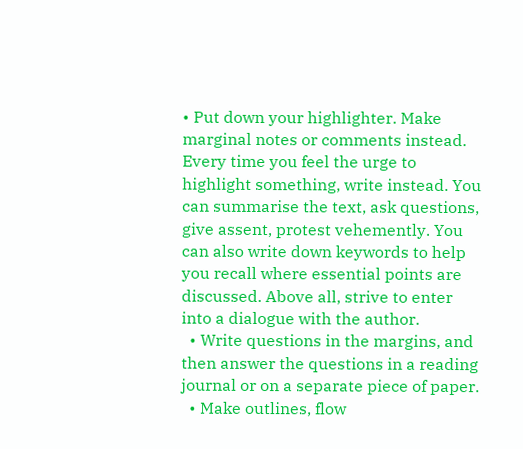• Put down your highlighter. Make marginal notes or comments instead. Every time you feel the urge to highlight something, write instead. You can summarise the text, ask questions, give assent, protest vehemently. You can also write down keywords to help you recall where essential points are discussed. Above all, strive to enter into a dialogue with the author.
  • Write questions in the margins, and then answer the questions in a reading journal or on a separate piece of paper.
  • Make outlines, flow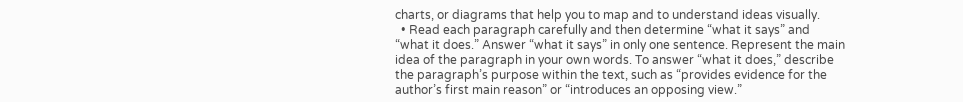charts, or diagrams that help you to map and to understand ideas visually.
  • Read each paragraph carefully and then determine “what it says” and “what it does.” Answer “what it says” in only one sentence. Represent the main idea of the paragraph in your own words. To answer “what it does,” describe the paragraph’s purpose within the text, such as “provides evidence for the author’s first main reason” or “introduces an opposing view.”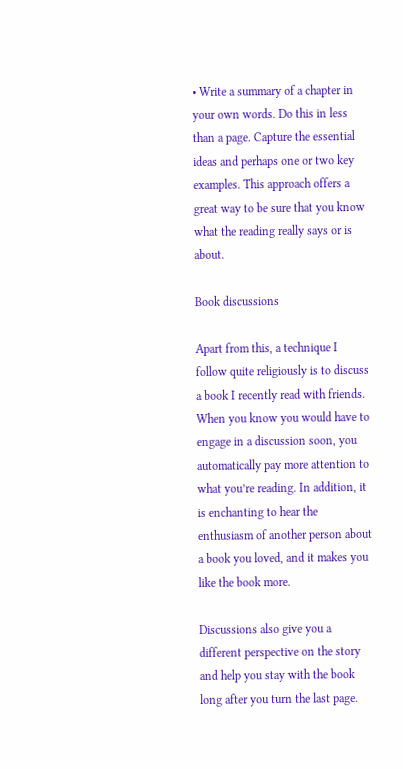• Write a summary of a chapter in your own words. Do this in less than a page. Capture the essential ideas and perhaps one or two key examples. This approach offers a great way to be sure that you know what the reading really says or is about.

Book discussions

Apart from this, a technique I follow quite religiously is to discuss a book I recently read with friends. When you know you would have to engage in a discussion soon, you automatically pay more attention to what you’re reading. In addition, it is enchanting to hear the enthusiasm of another person about a book you loved, and it makes you like the book more.

Discussions also give you a different perspective on the story and help you stay with the book long after you turn the last page.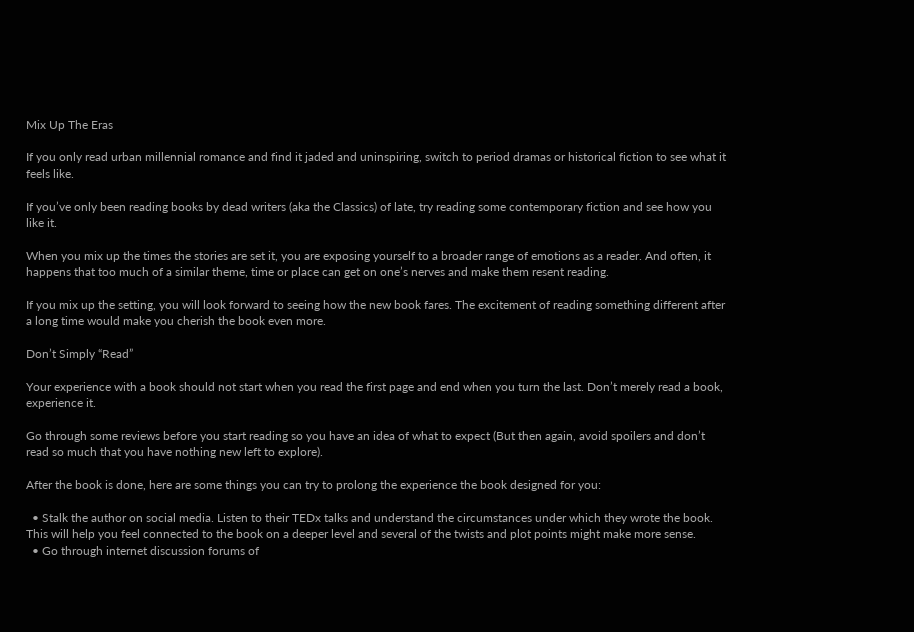Mix Up The Eras

If you only read urban millennial romance and find it jaded and uninspiring, switch to period dramas or historical fiction to see what it feels like.

If you’ve only been reading books by dead writers (aka the Classics) of late, try reading some contemporary fiction and see how you like it.

When you mix up the times the stories are set it, you are exposing yourself to a broader range of emotions as a reader. And often, it happens that too much of a similar theme, time or place can get on one’s nerves and make them resent reading.

If you mix up the setting, you will look forward to seeing how the new book fares. The excitement of reading something different after a long time would make you cherish the book even more.

Don’t Simply “Read”

Your experience with a book should not start when you read the first page and end when you turn the last. Don’t merely read a book, experience it.

Go through some reviews before you start reading so you have an idea of what to expect (But then again, avoid spoilers and don’t read so much that you have nothing new left to explore).

After the book is done, here are some things you can try to prolong the experience the book designed for you:

  • Stalk the author on social media. Listen to their TEDx talks and understand the circumstances under which they wrote the book. This will help you feel connected to the book on a deeper level and several of the twists and plot points might make more sense.
  • Go through internet discussion forums of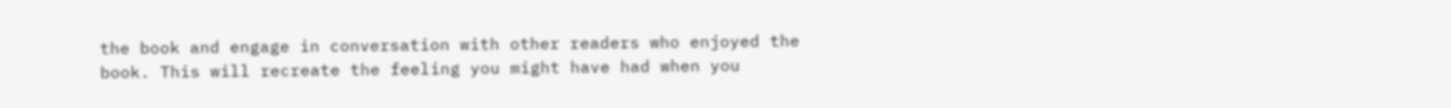the book and engage in conversation with other readers who enjoyed the book. This will recreate the feeling you might have had when you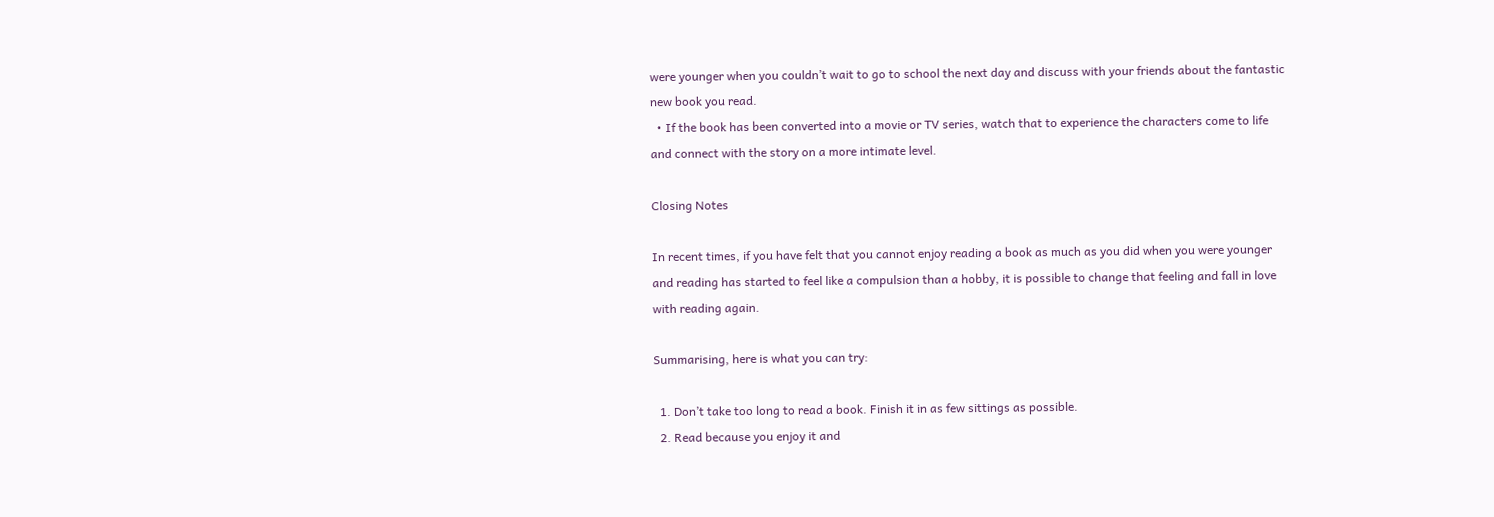were younger when you couldn’t wait to go to school the next day and discuss with your friends about the fantastic new book you read.
  • If the book has been converted into a movie or TV series, watch that to experience the characters come to life and connect with the story on a more intimate level.

Closing Notes

In recent times, if you have felt that you cannot enjoy reading a book as much as you did when you were younger and reading has started to feel like a compulsion than a hobby, it is possible to change that feeling and fall in love with reading again.

Summarising, here is what you can try:

  1. Don’t take too long to read a book. Finish it in as few sittings as possible.
  2. Read because you enjoy it and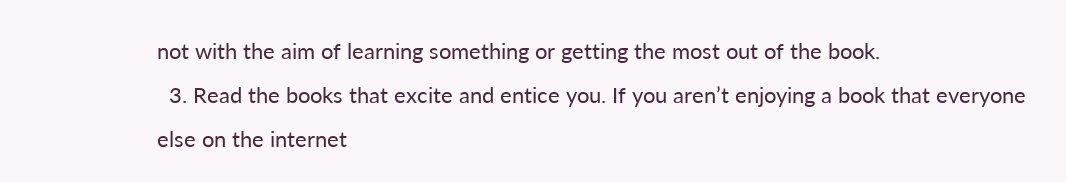not with the aim of learning something or getting the most out of the book.
  3. Read the books that excite and entice you. If you aren’t enjoying a book that everyone else on the internet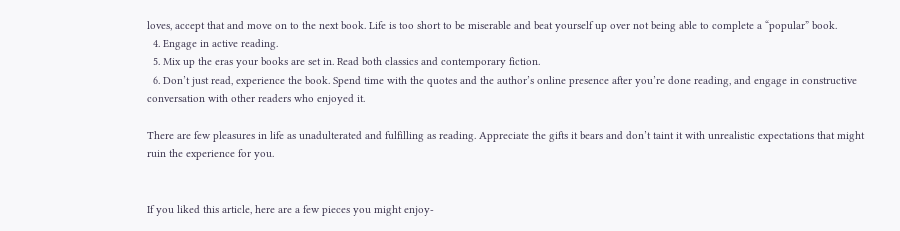loves, accept that and move on to the next book. Life is too short to be miserable and beat yourself up over not being able to complete a “popular” book.
  4. Engage in active reading.
  5. Mix up the eras your books are set in. Read both classics and contemporary fiction.
  6. Don’t just read, experience the book. Spend time with the quotes and the author’s online presence after you’re done reading, and engage in constructive conversation with other readers who enjoyed it.

There are few pleasures in life as unadulterated and fulfilling as reading. Appreciate the gifts it bears and don’t taint it with unrealistic expectations that might ruin the experience for you.


If you liked this article, here are a few pieces you might enjoy-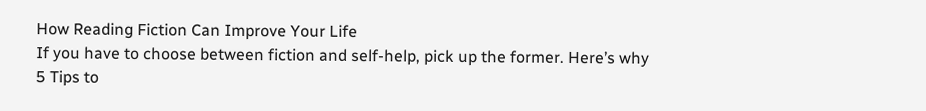How Reading Fiction Can Improve Your Life
If you have to choose between fiction and self-help, pick up the former. Here’s why
5 Tips to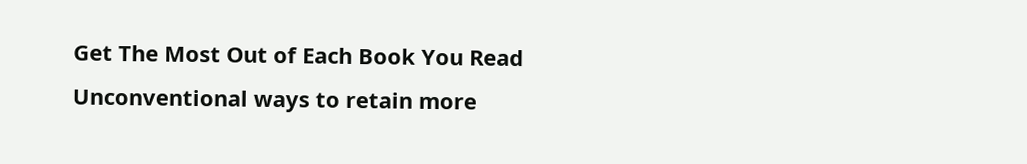Get The Most Out of Each Book You Read
Unconventional ways to retain more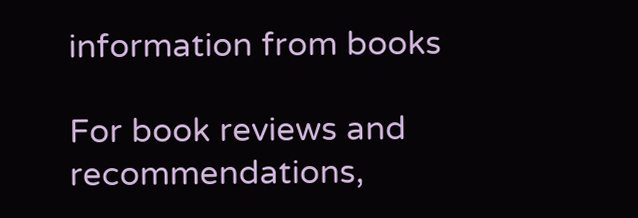information from books

For book reviews and recommendations,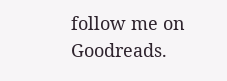follow me on Goodreads.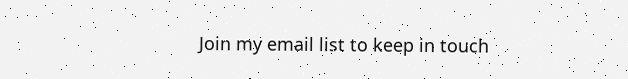Join my email list to keep in touch